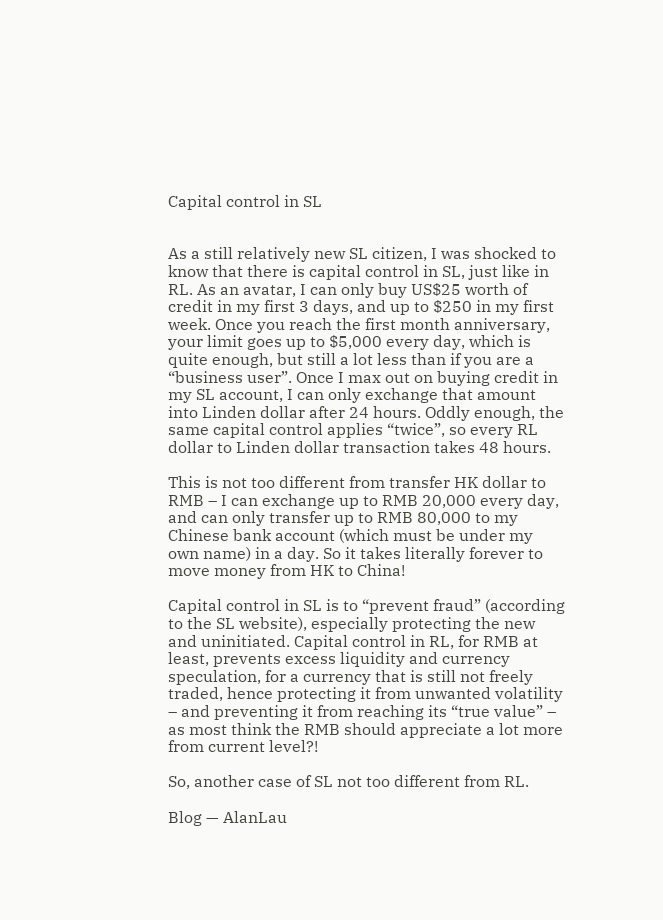Capital control in SL


As a still relatively new SL citizen, I was shocked to know that there is capital control in SL, just like in RL. As an avatar, I can only buy US$25 worth of credit in my first 3 days, and up to $250 in my first week. Once you reach the first month anniversary, your limit goes up to $5,000 every day, which is quite enough, but still a lot less than if you are a “business user”. Once I max out on buying credit in my SL account, I can only exchange that amount into Linden dollar after 24 hours. Oddly enough, the same capital control applies “twice”, so every RL dollar to Linden dollar transaction takes 48 hours.

This is not too different from transfer HK dollar to RMB – I can exchange up to RMB 20,000 every day, and can only transfer up to RMB 80,000 to my Chinese bank account (which must be under my own name) in a day. So it takes literally forever to move money from HK to China!

Capital control in SL is to “prevent fraud” (according to the SL website), especially protecting the new and uninitiated. Capital control in RL, for RMB at least, prevents excess liquidity and currency speculation, for a currency that is still not freely traded, hence protecting it from unwanted volatility – and preventing it from reaching its “true value” – as most think the RMB should appreciate a lot more from current level?!

So, another case of SL not too different from RL.

Blog — AlanLau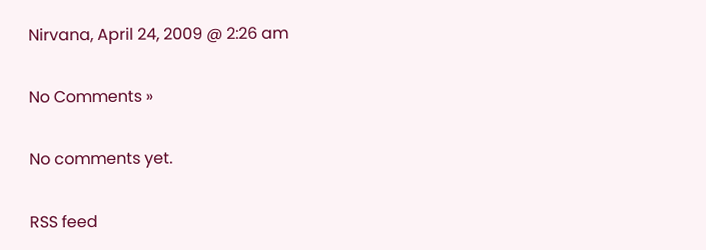Nirvana, April 24, 2009 @ 2:26 am

No Comments »

No comments yet.

RSS feed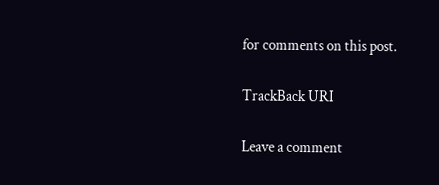for comments on this post.

TrackBack URI

Leave a comment